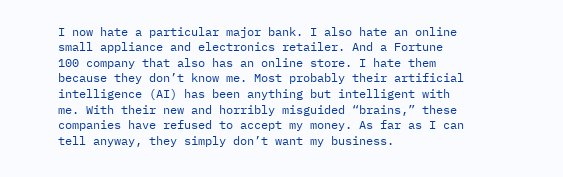I now hate a particular major bank. I also hate an online small appliance and electronics retailer. And a Fortune 100 company that also has an online store. I hate them because they don’t know me. Most probably their artificial intelligence (AI) has been anything but intelligent with me. With their new and horribly misguided “brains,” these companies have refused to accept my money. As far as I can tell anyway, they simply don’t want my business.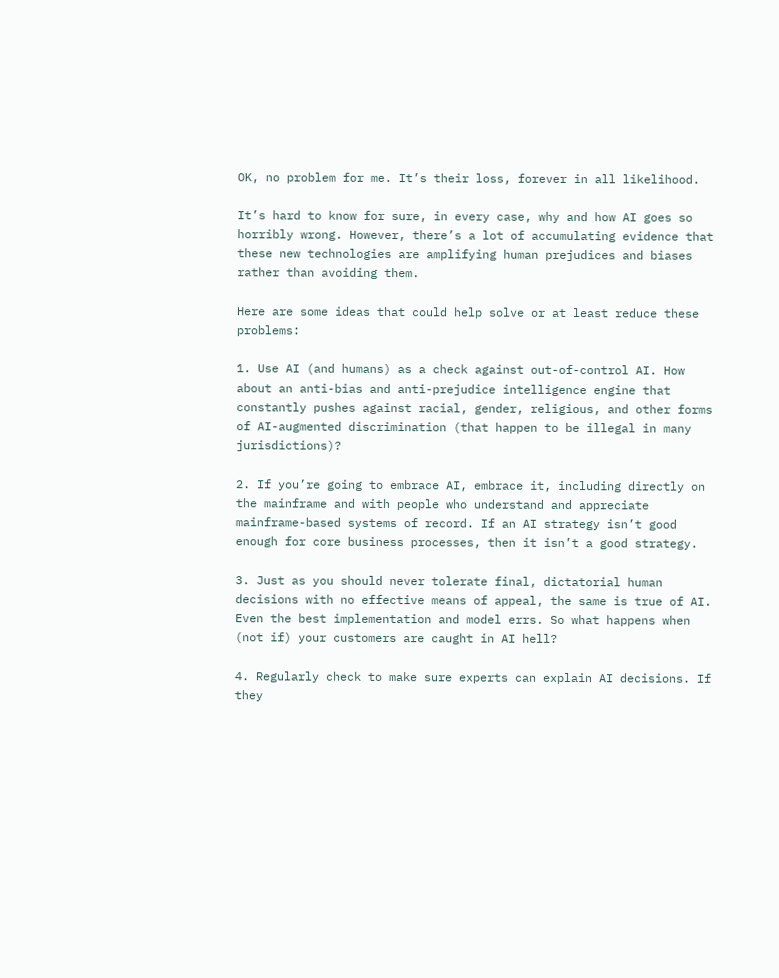OK, no problem for me. It’s their loss, forever in all likelihood.

It’s hard to know for sure, in every case, why and how AI goes so horribly wrong. However, there’s a lot of accumulating evidence that these new technologies are amplifying human prejudices and biases rather than avoiding them.

Here are some ideas that could help solve or at least reduce these problems:

1. Use AI (and humans) as a check against out-of-control AI. How about an anti-bias and anti-prejudice intelligence engine that constantly pushes against racial, gender, religious, and other forms of AI-augmented discrimination (that happen to be illegal in many jurisdictions)?

2. If you’re going to embrace AI, embrace it, including directly on the mainframe and with people who understand and appreciate mainframe-based systems of record. If an AI strategy isn’t good enough for core business processes, then it isn’t a good strategy.

3. Just as you should never tolerate final, dictatorial human decisions with no effective means of appeal, the same is true of AI. Even the best implementation and model errs. So what happens when (not if) your customers are caught in AI hell?

4. Regularly check to make sure experts can explain AI decisions. If they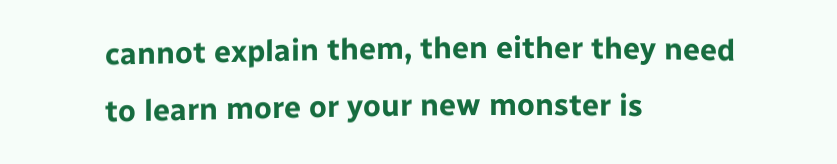cannot explain them, then either they need to learn more or your new monster is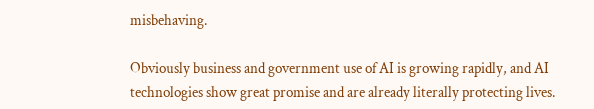misbehaving.

Obviously business and government use of AI is growing rapidly, and AI technologies show great promise and are already literally protecting lives.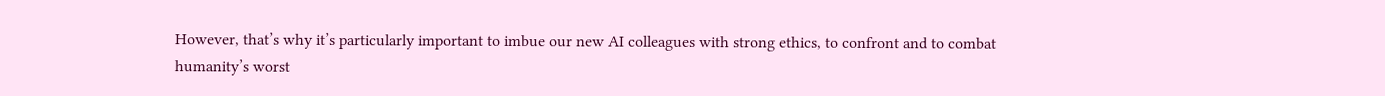However, that’s why it’s particularly important to imbue our new AI colleagues with strong ethics, to confront and to combat humanity’s worst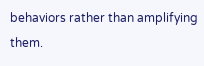behaviors rather than amplifying them.